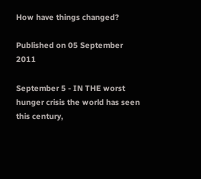How have things changed?

Published on 05 September 2011

September 5 - IN THE worst hunger crisis the world has seen this century,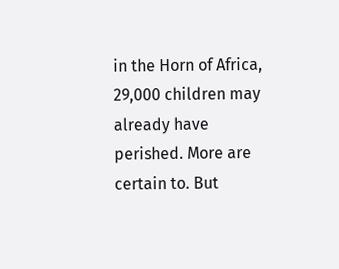in the Horn of Africa, 29,000 children may already have perished. More are certain to. But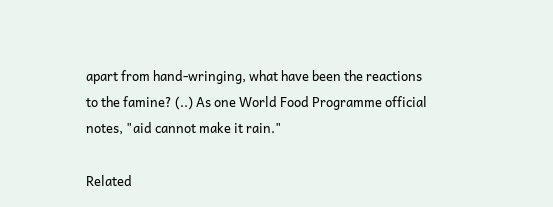apart from hand-wringing, what have been the reactions to the famine? (..) As one World Food Programme official notes, "aid cannot make it rain."

Related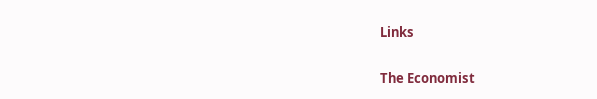Links

The Economist